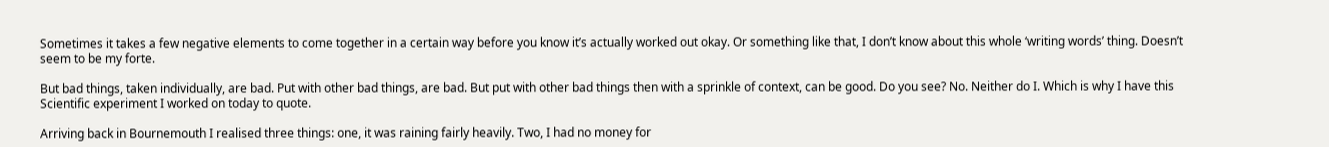Sometimes it takes a few negative elements to come together in a certain way before you know it’s actually worked out okay. Or something like that, I don’t know about this whole ‘writing words’ thing. Doesn’t seem to be my forte.

But bad things, taken individually, are bad. Put with other bad things, are bad. But put with other bad things then with a sprinkle of context, can be good. Do you see? No. Neither do I. Which is why I have this Scientific experiment I worked on today to quote.

Arriving back in Bournemouth I realised three things: one, it was raining fairly heavily. Two, I had no money for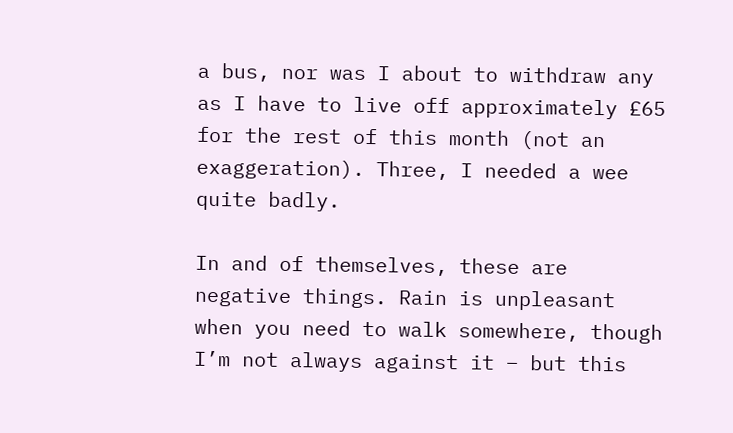a bus, nor was I about to withdraw any as I have to live off approximately £65 for the rest of this month (not an exaggeration). Three, I needed a wee quite badly.

In and of themselves, these are negative things. Rain is unpleasant when you need to walk somewhere, though I’m not always against it – but this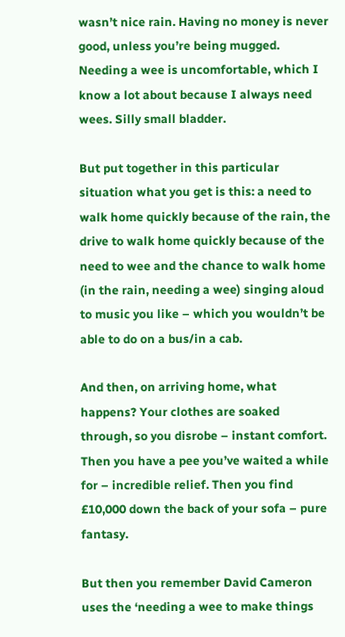wasn’t nice rain. Having no money is never good, unless you’re being mugged. Needing a wee is uncomfortable, which I know a lot about because I always need wees. Silly small bladder.

But put together in this particular situation what you get is this: a need to walk home quickly because of the rain, the drive to walk home quickly because of the need to wee and the chance to walk home (in the rain, needing a wee) singing aloud to music you like – which you wouldn’t be able to do on a bus/in a cab.

And then, on arriving home, what happens? Your clothes are soaked through, so you disrobe – instant comfort. Then you have a pee you’ve waited a while for – incredible relief. Then you find £10,000 down the back of your sofa – pure fantasy.

But then you remember David Cameron uses the ‘needing a wee to make things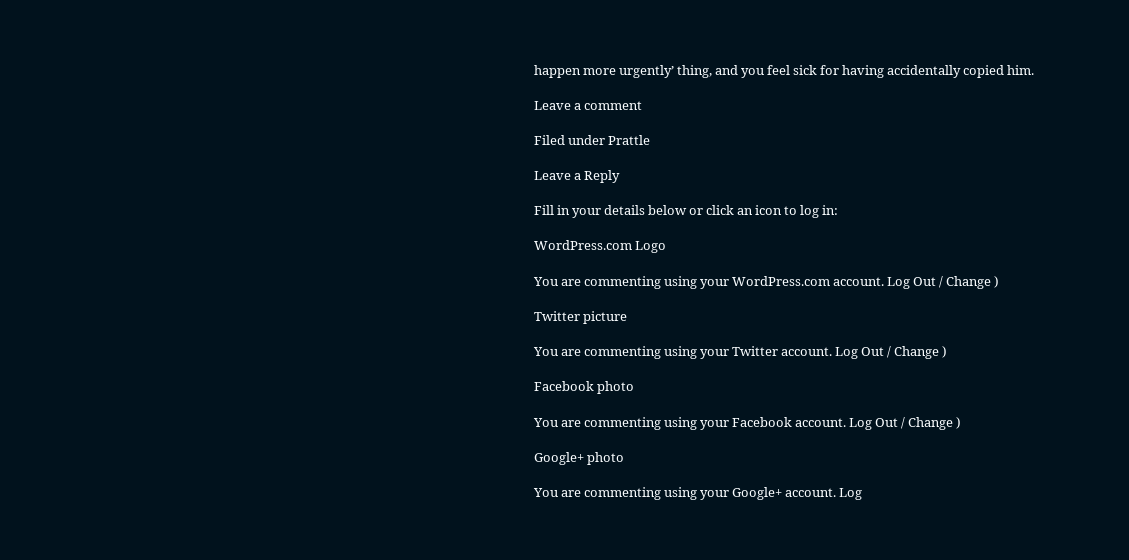happen more urgently’ thing, and you feel sick for having accidentally copied him.

Leave a comment

Filed under Prattle

Leave a Reply

Fill in your details below or click an icon to log in:

WordPress.com Logo

You are commenting using your WordPress.com account. Log Out / Change )

Twitter picture

You are commenting using your Twitter account. Log Out / Change )

Facebook photo

You are commenting using your Facebook account. Log Out / Change )

Google+ photo

You are commenting using your Google+ account. Log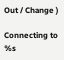Out / Change )

Connecting to %s